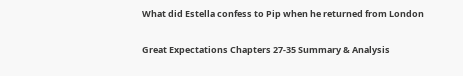What did Estella confess to Pip when he returned from London

Great Expectations Chapters 27-35 Summary & Analysis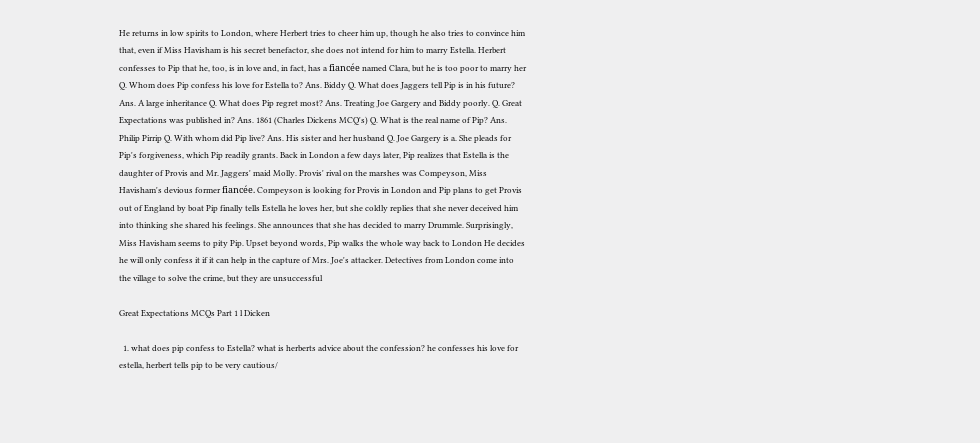He returns in low spirits to London, where Herbert tries to cheer him up, though he also tries to convince him that, even if Miss Havisham is his secret benefactor, she does not intend for him to marry Estella. Herbert confesses to Pip that he, too, is in love and, in fact, has a fiancée named Clara, but he is too poor to marry her Q. Whom does Pip confess his love for Estella to? Ans. Biddy Q. What does Jaggers tell Pip is in his future? Ans. A large inheritance Q. What does Pip regret most? Ans. Treating Joe Gargery and Biddy poorly. Q. Great Expectations was published in? Ans. 1861 (Charles Dickens MCQ's) Q. What is the real name of Pip? Ans. Philip Pirrip Q. With whom did Pip live? Ans. His sister and her husband Q. Joe Gargery is a. She pleads for Pip's forgiveness, which Pip readily grants. Back in London a few days later, Pip realizes that Estella is the daughter of Provis and Mr. Jaggers' maid Molly. Provis' rival on the marshes was Compeyson, Miss Havisham's devious former fiancée. Compeyson is looking for Provis in London and Pip plans to get Provis out of England by boat Pip finally tells Estella he loves her, but she coldly replies that she never deceived him into thinking she shared his feelings. She announces that she has decided to marry Drummle. Surprisingly, Miss Havisham seems to pity Pip. Upset beyond words, Pip walks the whole way back to London He decides he will only confess it if it can help in the capture of Mrs. Joe's attacker. Detectives from London come into the village to solve the crime, but they are unsuccessful

Great Expectations MCQs Part 1 l Dicken

  1. what does pip confess to Estella? what is herberts advice about the confession? he confesses his love for estella, herbert tells pip to be very cautious/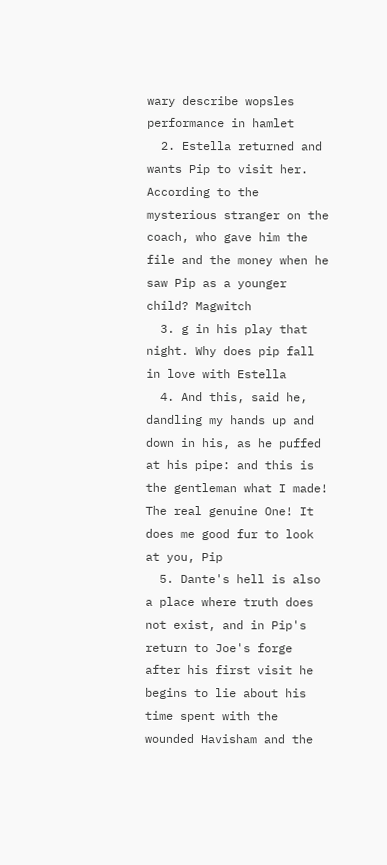wary describe wopsles performance in hamlet
  2. Estella returned and wants Pip to visit her. According to the mysterious stranger on the coach, who gave him the file and the money when he saw Pip as a younger child? Magwitch
  3. g in his play that night. Why does pip fall in love with Estella
  4. And this, said he, dandling my hands up and down in his, as he puffed at his pipe: and this is the gentleman what I made! The real genuine One! It does me good fur to look at you, Pip
  5. Dante's hell is also a place where truth does not exist, and in Pip's return to Joe's forge after his first visit he begins to lie about his time spent with the wounded Havisham and the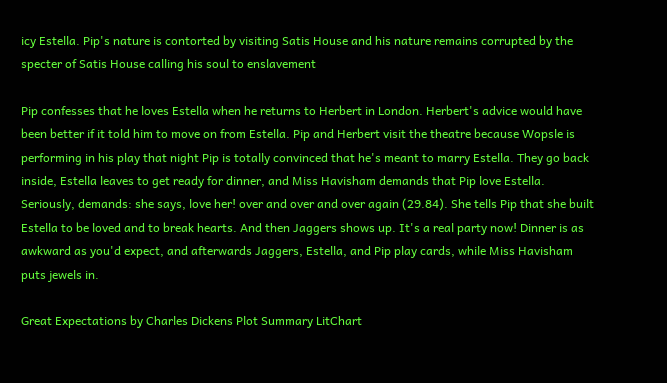icy Estella. Pip's nature is contorted by visiting Satis House and his nature remains corrupted by the specter of Satis House calling his soul to enslavement

Pip confesses that he loves Estella when he returns to Herbert in London. Herbert's advice would have been better if it told him to move on from Estella. Pip and Herbert visit the theatre because Wopsle is performing in his play that night Pip is totally convinced that he's meant to marry Estella. They go back inside, Estella leaves to get ready for dinner, and Miss Havisham demands that Pip love Estella. Seriously, demands: she says, love her! over and over and over again (29.84). She tells Pip that she built Estella to be loved and to break hearts. And then Jaggers shows up. It's a real party now! Dinner is as awkward as you'd expect, and afterwards Jaggers, Estella, and Pip play cards, while Miss Havisham puts jewels in.

Great Expectations by Charles Dickens Plot Summary LitChart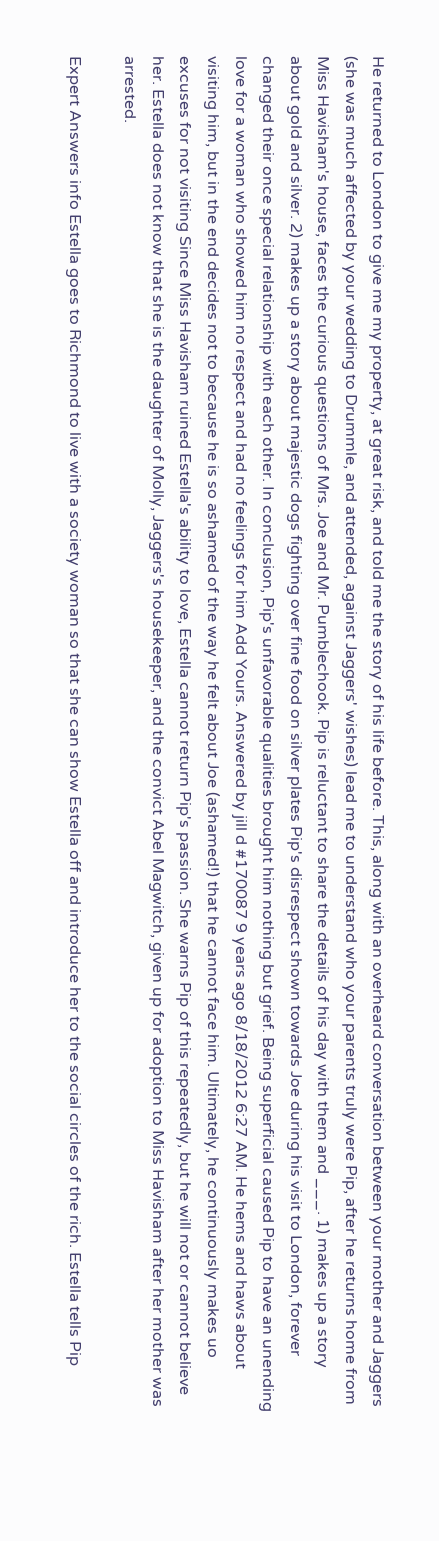He returned to London to give me my property, at great risk, and told me the story of his life before. This, along with an overheard conversation between your mother and Jaggers (she was much affected by your wedding to Drummle, and attended, against Jaggers' wishes) lead me to understand who your parents truly were Pip, after he returns home from Miss Havisham's house, faces the curious questions of Mrs. Joe and Mr. Pumblechook. Pip is reluctant to share the details of his day with them and ___. 1) makes up a story about gold and silver. 2) makes up a story about majestic dogs fighting over fine food on silver plates Pip's disrespect shown towards Joe during his visit to London, forever changed their once special relationship with each other. In conclusion, Pip's unfavorable qualities brought him nothing but grief. Being superficial caused Pip to have an unending love for a woman who showed him no respect and had no feelings for him Add Yours. Answered by jill d #170087 9 years ago 8/18/2012 6:27 AM. He hems and haws about visiting him, but in the end decides not to because he is so ashamed of the way he felt about Joe (ashamed!) that he cannot face him. Ultimately, he continuously makes uo excuses for not visiting Since Miss Havisham ruined Estella's ability to love, Estella cannot return Pip's passion. She warns Pip of this repeatedly, but he will not or cannot believe her. Estella does not know that she is the daughter of Molly, Jaggers's housekeeper, and the convict Abel Magwitch, given up for adoption to Miss Havisham after her mother was arrested.

Expert Answers info Estella goes to Richmond to live with a society woman so that she can show Estella off and introduce her to the social circles of the rich. Estella tells Pip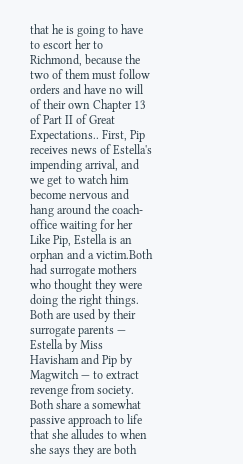that he is going to have to escort her to Richmond, because the two of them must follow orders and have no will of their own Chapter 13 of Part II of Great Expectations.. First, Pip receives news of Estella's impending arrival, and we get to watch him become nervous and hang around the coach-office waiting for her Like Pip, Estella is an orphan and a victim.Both had surrogate mothers who thought they were doing the right things. Both are used by their surrogate parents — Estella by Miss Havisham and Pip by Magwitch — to extract revenge from society. Both share a somewhat passive approach to life that she alludes to when she says they are both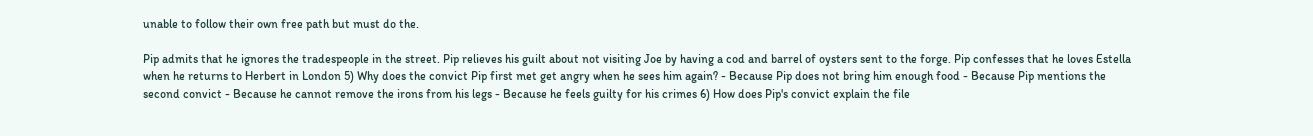unable to follow their own free path but must do the.

Pip admits that he ignores the tradespeople in the street. Pip relieves his guilt about not visiting Joe by having a cod and barrel of oysters sent to the forge. Pip confesses that he loves Estella when he returns to Herbert in London 5) Why does the convict Pip first met get angry when he sees him again? - Because Pip does not bring him enough food - Because Pip mentions the second convict - Because he cannot remove the irons from his legs - Because he feels guilty for his crimes 6) How does Pip's convict explain the file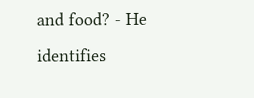and food? - He identifies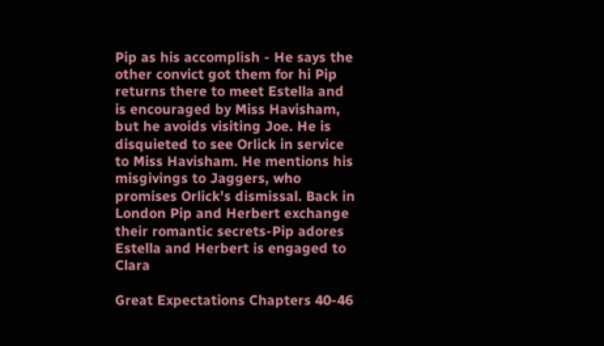Pip as his accomplish - He says the other convict got them for hi Pip returns there to meet Estella and is encouraged by Miss Havisham, but he avoids visiting Joe. He is disquieted to see Orlick in service to Miss Havisham. He mentions his misgivings to Jaggers, who promises Orlick's dismissal. Back in London Pip and Herbert exchange their romantic secrets-Pip adores Estella and Herbert is engaged to Clara

Great Expectations Chapters 40-46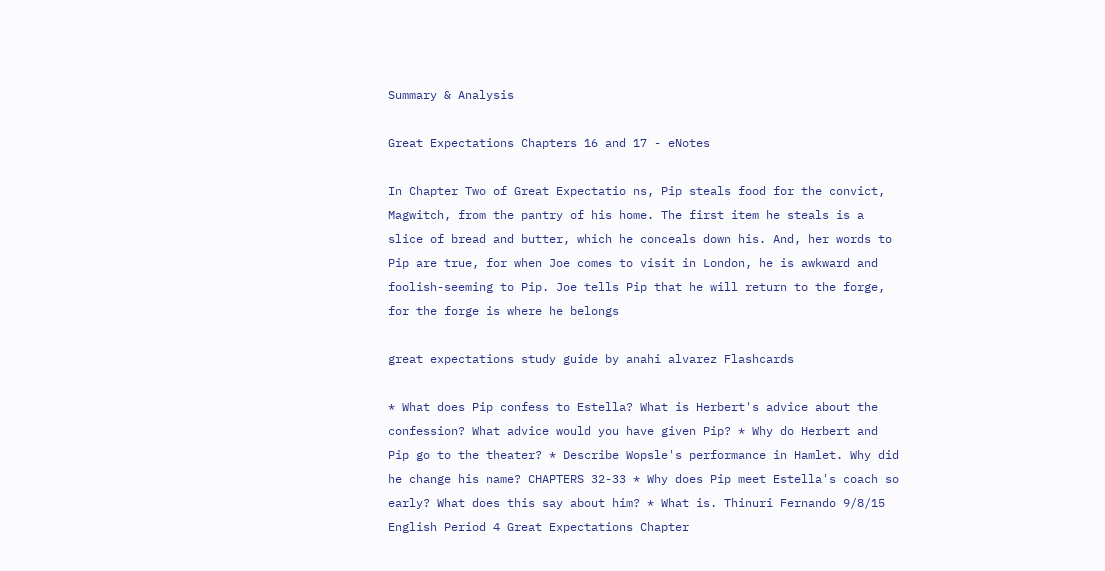Summary & Analysis

Great Expectations Chapters 16 and 17 - eNotes

In Chapter Two of Great Expectatio ns, Pip steals food for the convict, Magwitch, from the pantry of his home. The first item he steals is a slice of bread and butter, which he conceals down his. And, her words to Pip are true, for when Joe comes to visit in London, he is awkward and foolish-seeming to Pip. Joe tells Pip that he will return to the forge, for the forge is where he belongs

great expectations study guide by anahi alvarez Flashcards

* What does Pip confess to Estella? What is Herbert's advice about the confession? What advice would you have given Pip? * Why do Herbert and Pip go to the theater? * Describe Wopsle's performance in Hamlet. Why did he change his name? CHAPTERS 32-33 * Why does Pip meet Estella's coach so early? What does this say about him? * What is. Thinuri Fernando 9/8/15 English Period 4 Great Expectations Chapter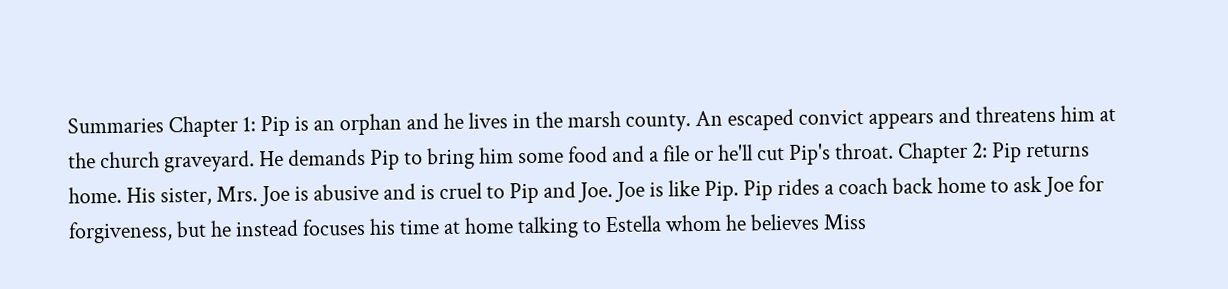Summaries Chapter 1: Pip is an orphan and he lives in the marsh county. An escaped convict appears and threatens him at the church graveyard. He demands Pip to bring him some food and a file or he'll cut Pip's throat. Chapter 2: Pip returns home. His sister, Mrs. Joe is abusive and is cruel to Pip and Joe. Joe is like Pip. Pip rides a coach back home to ask Joe for forgiveness, but he instead focuses his time at home talking to Estella whom he believes Miss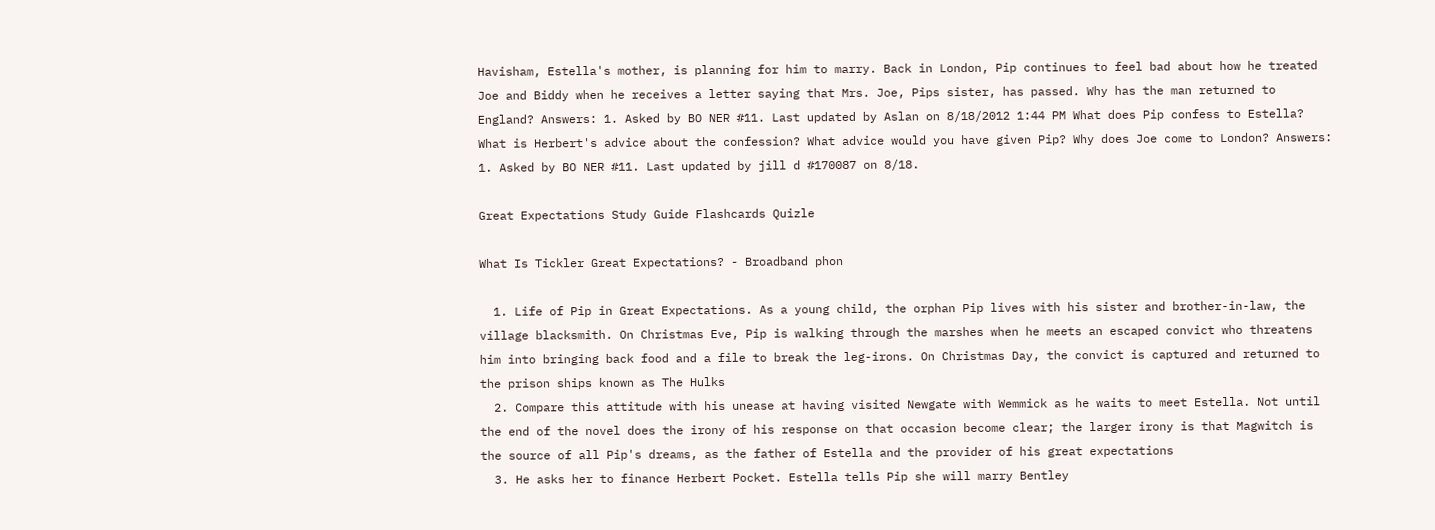Havisham, Estella's mother, is planning for him to marry. Back in London, Pip continues to feel bad about how he treated Joe and Biddy when he receives a letter saying that Mrs. Joe, Pips sister, has passed. Why has the man returned to England? Answers: 1. Asked by BO NER #11. Last updated by Aslan on 8/18/2012 1:44 PM What does Pip confess to Estella? What is Herbert's advice about the confession? What advice would you have given Pip? Why does Joe come to London? Answers: 1. Asked by BO NER #11. Last updated by jill d #170087 on 8/18.

Great Expectations Study Guide Flashcards Quizle

What Is Tickler Great Expectations? - Broadband phon

  1. Life of Pip in Great Expectations. As a young child, the orphan Pip lives with his sister and brother-in-law, the village blacksmith. On Christmas Eve, Pip is walking through the marshes when he meets an escaped convict who threatens him into bringing back food and a file to break the leg-irons. On Christmas Day, the convict is captured and returned to the prison ships known as The Hulks
  2. Compare this attitude with his unease at having visited Newgate with Wemmick as he waits to meet Estella. Not until the end of the novel does the irony of his response on that occasion become clear; the larger irony is that Magwitch is the source of all Pip's dreams, as the father of Estella and the provider of his great expectations
  3. He asks her to finance Herbert Pocket. Estella tells Pip she will marry Bentley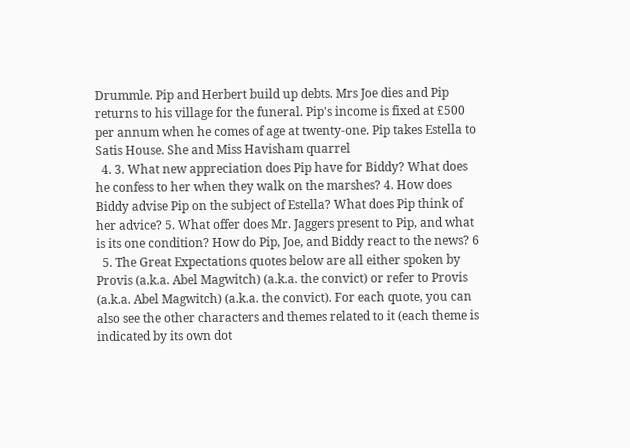Drummle. Pip and Herbert build up debts. Mrs Joe dies and Pip returns to his village for the funeral. Pip's income is fixed at £500 per annum when he comes of age at twenty-one. Pip takes Estella to Satis House. She and Miss Havisham quarrel
  4. 3. What new appreciation does Pip have for Biddy? What does he confess to her when they walk on the marshes? 4. How does Biddy advise Pip on the subject of Estella? What does Pip think of her advice? 5. What offer does Mr. Jaggers present to Pip, and what is its one condition? How do Pip, Joe, and Biddy react to the news? 6
  5. The Great Expectations quotes below are all either spoken by Provis (a.k.a. Abel Magwitch) (a.k.a. the convict) or refer to Provis (a.k.a. Abel Magwitch) (a.k.a. the convict). For each quote, you can also see the other characters and themes related to it (each theme is indicated by its own dot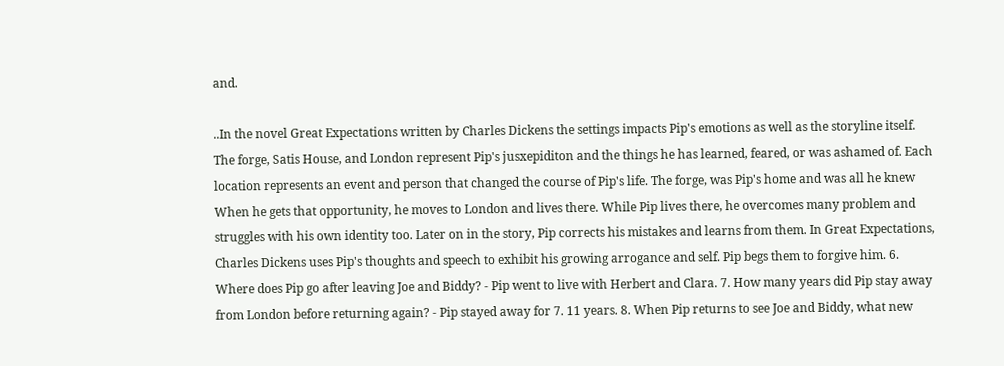and.

..In the novel Great Expectations written by Charles Dickens the settings impacts Pip's emotions as well as the storyline itself. The forge, Satis House, and London represent Pip's jusxepiditon and the things he has learned, feared, or was ashamed of. Each location represents an event and person that changed the course of Pip's life. The forge, was Pip's home and was all he knew When he gets that opportunity, he moves to London and lives there. While Pip lives there, he overcomes many problem and struggles with his own identity too. Later on in the story, Pip corrects his mistakes and learns from them. In Great Expectations, Charles Dickens uses Pip's thoughts and speech to exhibit his growing arrogance and self. Pip begs them to forgive him. 6. Where does Pip go after leaving Joe and Biddy? - Pip went to live with Herbert and Clara. 7. How many years did Pip stay away from London before returning again? - Pip stayed away for 7. 11 years. 8. When Pip returns to see Joe and Biddy, what new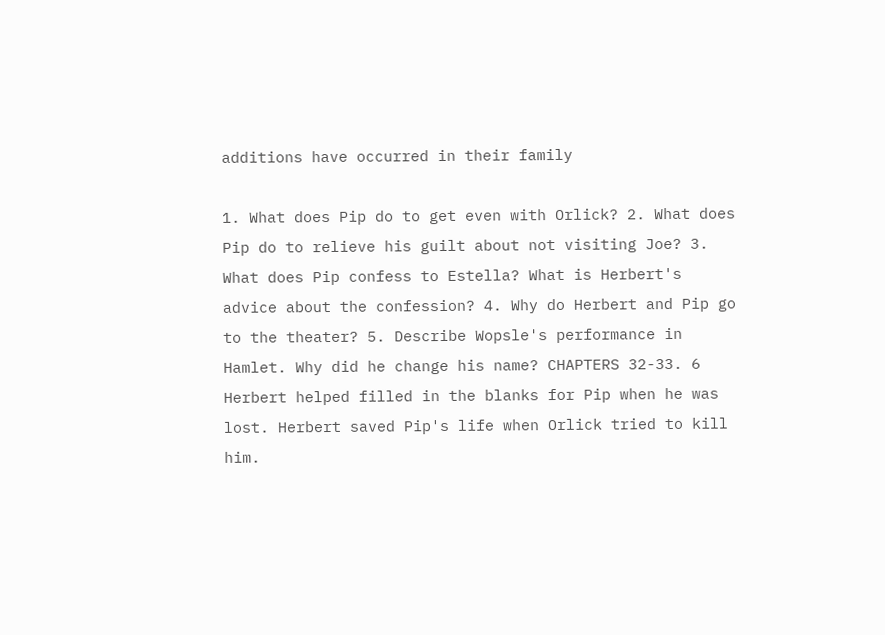additions have occurred in their family

1. What does Pip do to get even with Orlick? 2. What does Pip do to relieve his guilt about not visiting Joe? 3. What does Pip confess to Estella? What is Herbert's advice about the confession? 4. Why do Herbert and Pip go to the theater? 5. Describe Wopsle's performance in Hamlet. Why did he change his name? CHAPTERS 32-33. 6 Herbert helped filled in the blanks for Pip when he was lost. Herbert saved Pip's life when Orlick tried to kill him.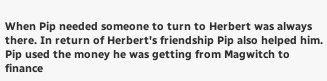When Pip needed someone to turn to Herbert was always there. In return of Herbert's friendship Pip also helped him. Pip used the money he was getting from Magwitch to finance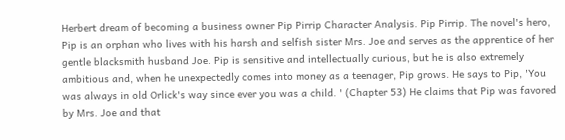Herbert dream of becoming a business owner Pip Pirrip Character Analysis. Pip Pirrip. The novel's hero, Pip is an orphan who lives with his harsh and selfish sister Mrs. Joe and serves as the apprentice of her gentle blacksmith husband Joe. Pip is sensitive and intellectually curious, but he is also extremely ambitious and, when he unexpectedly comes into money as a teenager, Pip grows. He says to Pip, 'You was always in old Orlick's way since ever you was a child. ' (Chapter 53) He claims that Pip was favored by Mrs. Joe and that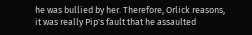he was bullied by her. Therefore, Orlick reasons, it was really Pip's fault that he assaulted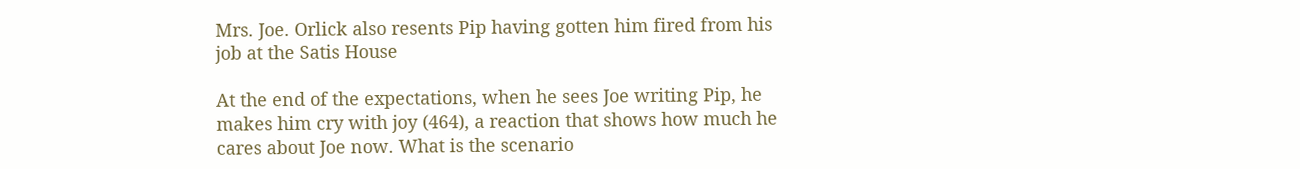Mrs. Joe. Orlick also resents Pip having gotten him fired from his job at the Satis House

At the end of the expectations, when he sees Joe writing Pip, he makes him cry with joy (464), a reaction that shows how much he cares about Joe now. What is the scenario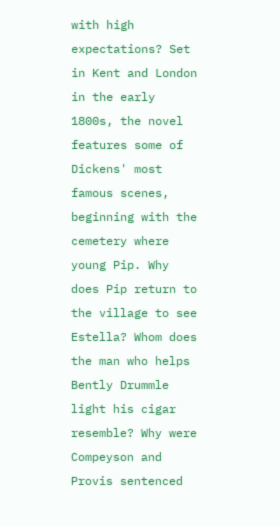with high expectations? Set in Kent and London in the early 1800s, the novel features some of Dickens' most famous scenes, beginning with the cemetery where young Pip. Why does Pip return to the village to see Estella? Whom does the man who helps Bently Drummle light his cigar resemble? Why were Compeyson and Provis sentenced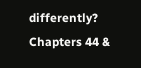differently? Chapters 44 &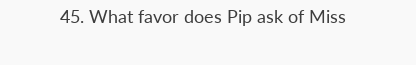45. What favor does Pip ask of Miss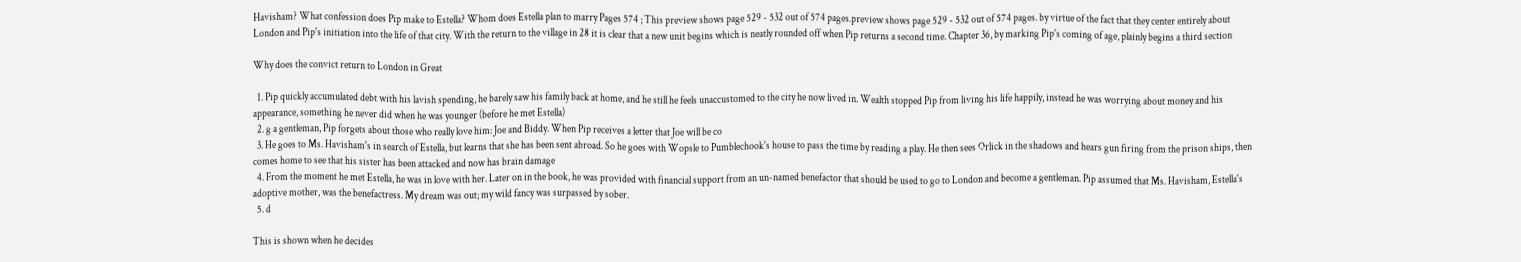Havisham? What confession does Pip make to Estella? Whom does Estella plan to marry Pages 574 ; This preview shows page 529 - 532 out of 574 pages.preview shows page 529 - 532 out of 574 pages. by virtue of the fact that they center entirely about London and Pip's initiation into the life of that city. With the return to the village in 28 it is clear that a new unit begins which is neatly rounded off when Pip returns a second time. Chapter 36, by marking Pip's coming of age, plainly begins a third section

Why does the convict return to London in Great

  1. Pip quickly accumulated debt with his lavish spending, he barely saw his family back at home, and he still he feels unaccustomed to the city he now lived in. Wealth stopped Pip from living his life happily, instead he was worrying about money and his appearance, something he never did when he was younger (before he met Estella)
  2. g a gentleman, Pip forgets about those who really love him: Joe and Biddy. When Pip receives a letter that Joe will be co
  3. He goes to Ms. Havisham's in search of Estella, but learns that she has been sent abroad. So he goes with Wopsle to Pumblechook's house to pass the time by reading a play. He then sees Orlick in the shadows and hears gun firing from the prison ships, then comes home to see that his sister has been attacked and now has brain damage
  4. From the moment he met Estella, he was in love with her. Later on in the book, he was provided with financial support from an un-named benefactor that should be used to go to London and become a gentleman. Pip assumed that Ms. Havisham, Estella's adoptive mother, was the benefactress. My dream was out; my wild fancy was surpassed by sober.
  5. d

This is shown when he decides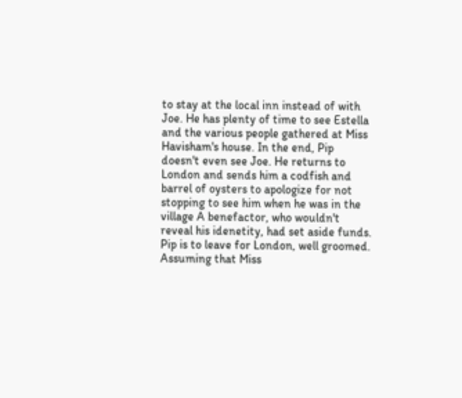to stay at the local inn instead of with Joe. He has plenty of time to see Estella and the various people gathered at Miss Havisham's house. In the end, Pip doesn't even see Joe. He returns to London and sends him a codfish and barrel of oysters to apologize for not stopping to see him when he was in the village A benefactor, who wouldn't reveal his idenetity, had set aside funds. Pip is to leave for London, well groomed. Assuming that Miss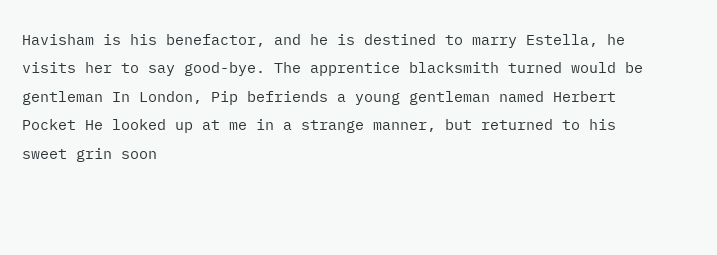Havisham is his benefactor, and he is destined to marry Estella, he visits her to say good-bye. The apprentice blacksmith turned would be gentleman In London, Pip befriends a young gentleman named Herbert Pocket He looked up at me in a strange manner, but returned to his sweet grin soon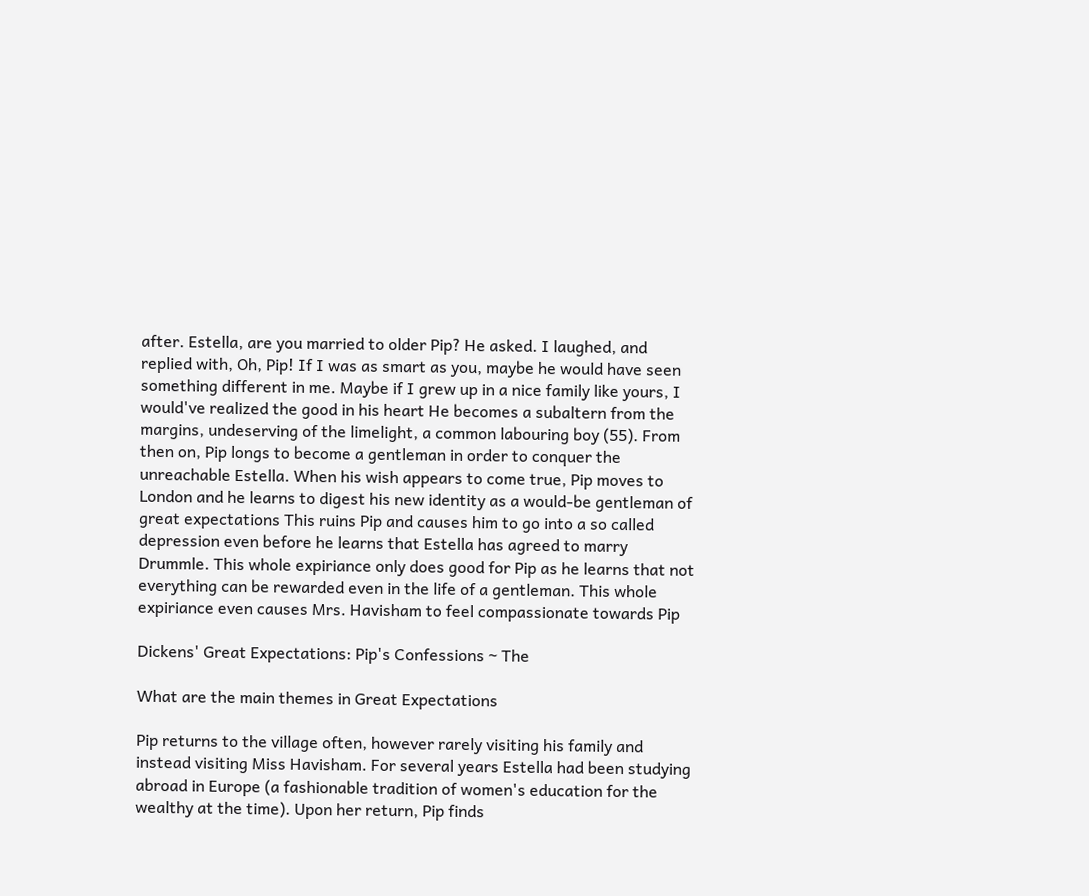after. Estella, are you married to older Pip? He asked. I laughed, and replied with, Oh, Pip! If I was as smart as you, maybe he would have seen something different in me. Maybe if I grew up in a nice family like yours, I would've realized the good in his heart He becomes a subaltern from the margins, undeserving of the limelight, a common labouring boy (55). From then on, Pip longs to become a gentleman in order to conquer the unreachable Estella. When his wish appears to come true, Pip moves to London and he learns to digest his new identity as a would-be gentleman of great expectations This ruins Pip and causes him to go into a so called depression even before he learns that Estella has agreed to marry Drummle. This whole expiriance only does good for Pip as he learns that not everything can be rewarded even in the life of a gentleman. This whole expiriance even causes Mrs. Havisham to feel compassionate towards Pip

Dickens' Great Expectations: Pip's Confessions ~ The

What are the main themes in Great Expectations

Pip returns to the village often, however rarely visiting his family and instead visiting Miss Havisham. For several years Estella had been studying abroad in Europe (a fashionable tradition of women's education for the wealthy at the time). Upon her return, Pip finds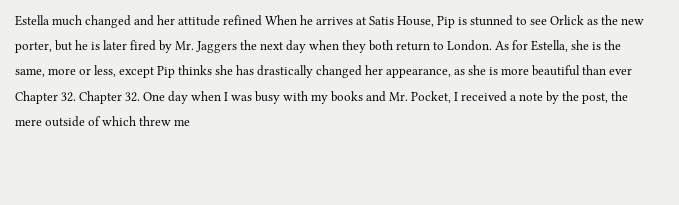Estella much changed and her attitude refined When he arrives at Satis House, Pip is stunned to see Orlick as the new porter, but he is later fired by Mr. Jaggers the next day when they both return to London. As for Estella, she is the same, more or less, except Pip thinks she has drastically changed her appearance, as she is more beautiful than ever Chapter 32. Chapter 32. One day when I was busy with my books and Mr. Pocket, I received a note by the post, the mere outside of which threw me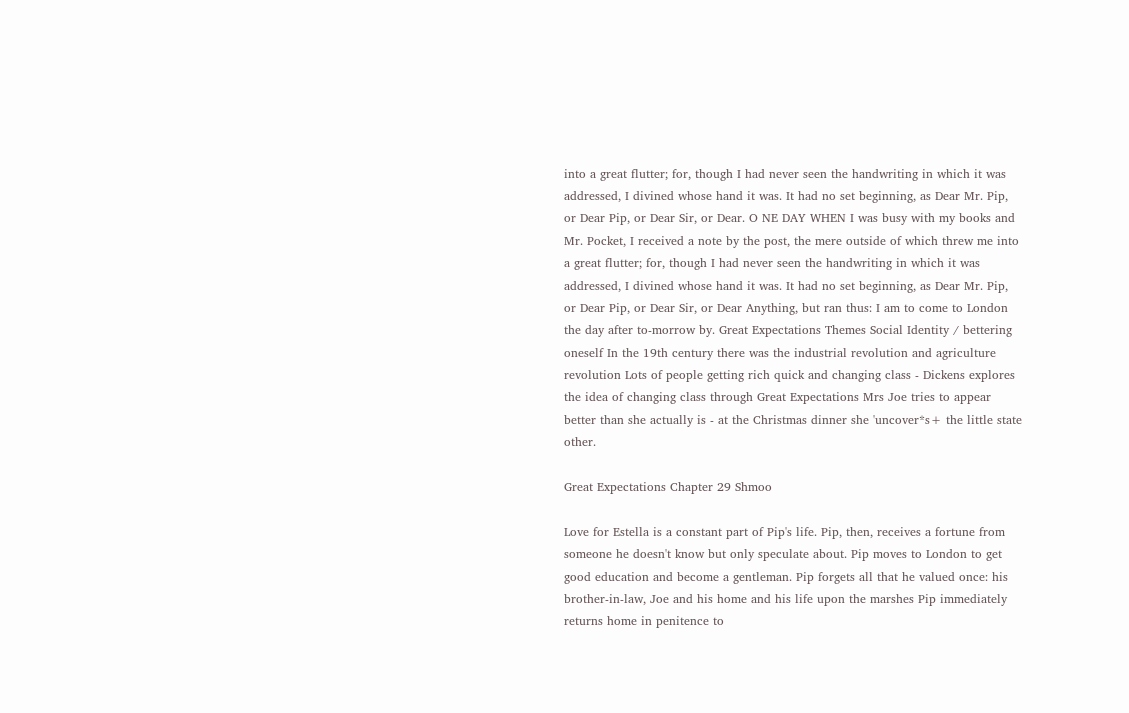into a great flutter; for, though I had never seen the handwriting in which it was addressed, I divined whose hand it was. It had no set beginning, as Dear Mr. Pip, or Dear Pip, or Dear Sir, or Dear. O NE DAY WHEN I was busy with my books and Mr. Pocket, I received a note by the post, the mere outside of which threw me into a great flutter; for, though I had never seen the handwriting in which it was addressed, I divined whose hand it was. It had no set beginning, as Dear Mr. Pip, or Dear Pip, or Dear Sir, or Dear Anything, but ran thus: I am to come to London the day after to-morrow by. Great Expectations Themes Social Identity / bettering oneself In the 19th century there was the industrial revolution and agriculture revolution Lots of people getting rich quick and changing class - Dickens explores the idea of changing class through Great Expectations Mrs Joe tries to appear better than she actually is - at the Christmas dinner she 'uncover*s+ the little state other.

Great Expectations Chapter 29 Shmoo

Love for Estella is a constant part of Pip's life. Pip, then, receives a fortune from someone he doesn't know but only speculate about. Pip moves to London to get good education and become a gentleman. Pip forgets all that he valued once: his brother-in-law, Joe and his home and his life upon the marshes Pip immediately returns home in penitence to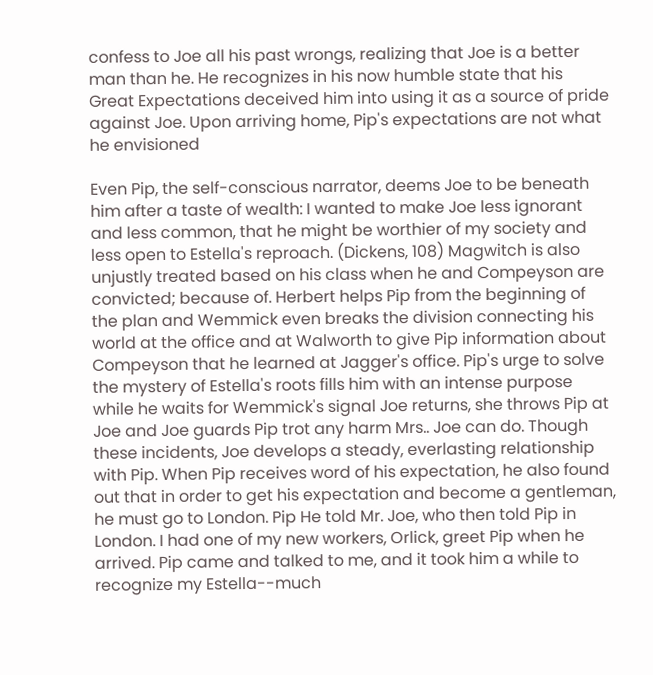confess to Joe all his past wrongs, realizing that Joe is a better man than he. He recognizes in his now humble state that his Great Expectations deceived him into using it as a source of pride against Joe. Upon arriving home, Pip's expectations are not what he envisioned

Even Pip, the self-conscious narrator, deems Joe to be beneath him after a taste of wealth: I wanted to make Joe less ignorant and less common, that he might be worthier of my society and less open to Estella's reproach. (Dickens, 108) Magwitch is also unjustly treated based on his class when he and Compeyson are convicted; because of. Herbert helps Pip from the beginning of the plan and Wemmick even breaks the division connecting his world at the office and at Walworth to give Pip information about Compeyson that he learned at Jagger's office. Pip's urge to solve the mystery of Estella's roots fills him with an intense purpose while he waits for Wemmick's signal Joe returns, she throws Pip at Joe and Joe guards Pip trot any harm Mrs.. Joe can do. Though these incidents, Joe develops a steady, everlasting relationship with Pip. When Pip receives word of his expectation, he also found out that in order to get his expectation and become a gentleman, he must go to London. Pip He told Mr. Joe, who then told Pip in London. I had one of my new workers, Orlick, greet Pip when he arrived. Pip came and talked to me, and it took him a while to recognize my Estella--much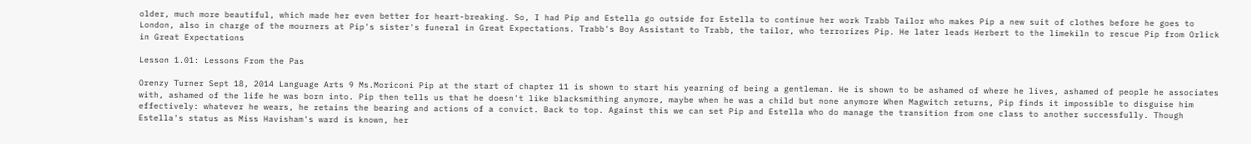older, much more beautiful, which made her even better for heart-breaking. So, I had Pip and Estella go outside for Estella to continue her work Trabb Tailor who makes Pip a new suit of clothes before he goes to London, also in charge of the mourners at Pip's sister's funeral in Great Expectations. Trabb's Boy Assistant to Trabb, the tailor, who terrorizes Pip. He later leads Herbert to the limekiln to rescue Pip from Orlick in Great Expectations

Lesson 1.01: Lessons From the Pas

Orenzy Turner Sept 18, 2014 Language Arts 9 Ms.Moriconi Pip at the start of chapter 11 is shown to start his yearning of being a gentleman. He is shown to be ashamed of where he lives, ashamed of people he associates with, ashamed of the life he was born into. Pip then tells us that he doesn't like blacksmithing anymore, maybe when he was a child but none anymore When Magwitch returns, Pip finds it impossible to disguise him effectively: whatever he wears, he retains the bearing and actions of a convict. Back to top. Against this we can set Pip and Estella who do manage the transition from one class to another successfully. Though Estella's status as Miss Havisham's ward is known, her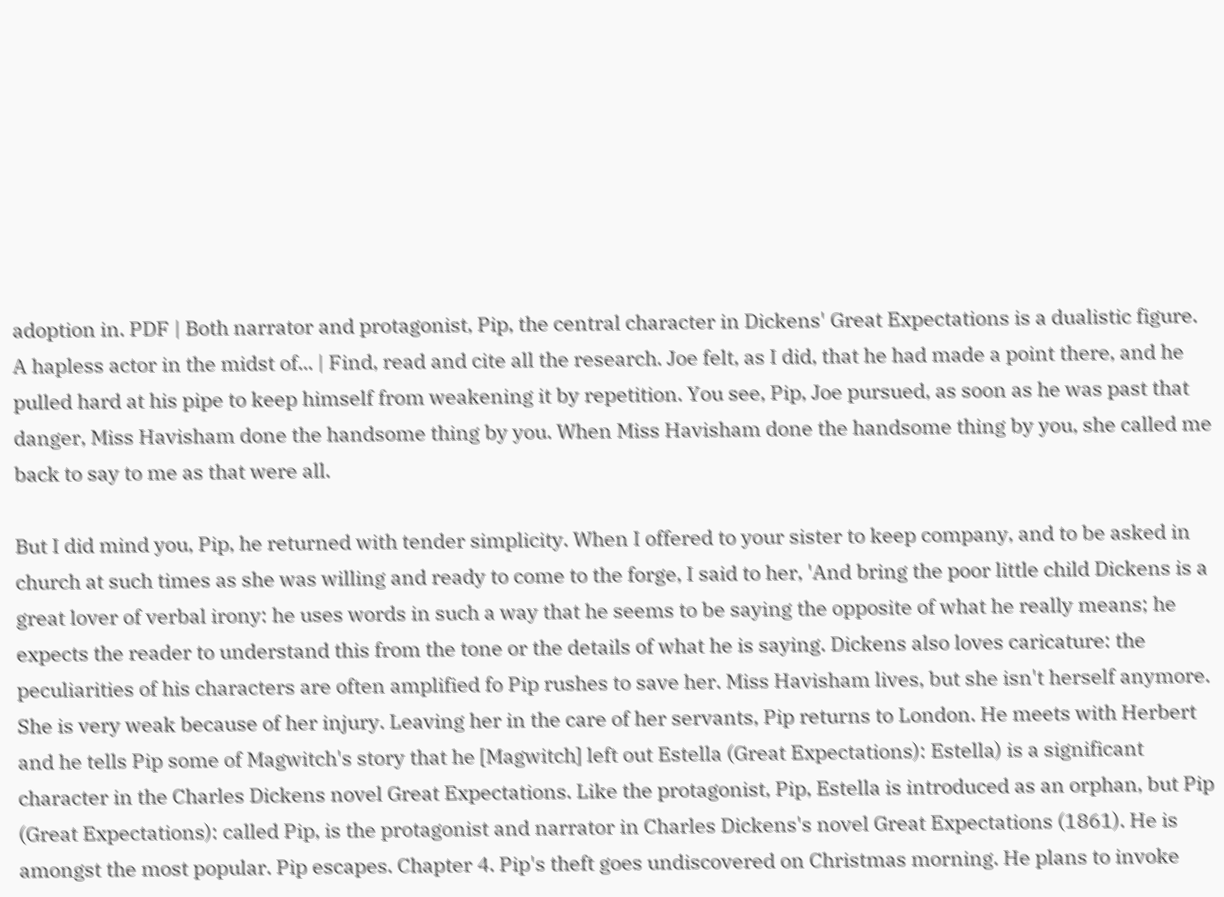adoption in. PDF | Both narrator and protagonist, Pip, the central character in Dickens' Great Expectations is a dualistic figure. A hapless actor in the midst of... | Find, read and cite all the research. Joe felt, as I did, that he had made a point there, and he pulled hard at his pipe to keep himself from weakening it by repetition. You see, Pip, Joe pursued, as soon as he was past that danger, Miss Havisham done the handsome thing by you. When Miss Havisham done the handsome thing by you, she called me back to say to me as that were all.

But I did mind you, Pip, he returned with tender simplicity. When I offered to your sister to keep company, and to be asked in church at such times as she was willing and ready to come to the forge, I said to her, 'And bring the poor little child Dickens is a great lover of verbal irony: he uses words in such a way that he seems to be saying the opposite of what he really means; he expects the reader to understand this from the tone or the details of what he is saying. Dickens also loves caricature: the peculiarities of his characters are often amplified fo Pip rushes to save her. Miss Havisham lives, but she isn't herself anymore. She is very weak because of her injury. Leaving her in the care of her servants, Pip returns to London. He meets with Herbert and he tells Pip some of Magwitch's story that he [Magwitch] left out Estella (Great Expectations): Estella) is a significant character in the Charles Dickens novel Great Expectations. Like the protagonist, Pip, Estella is introduced as an orphan, but Pip (Great Expectations): called Pip, is the protagonist and narrator in Charles Dickens's novel Great Expectations (1861). He is amongst the most popular. Pip escapes. Chapter 4. Pip's theft goes undiscovered on Christmas morning. He plans to invoke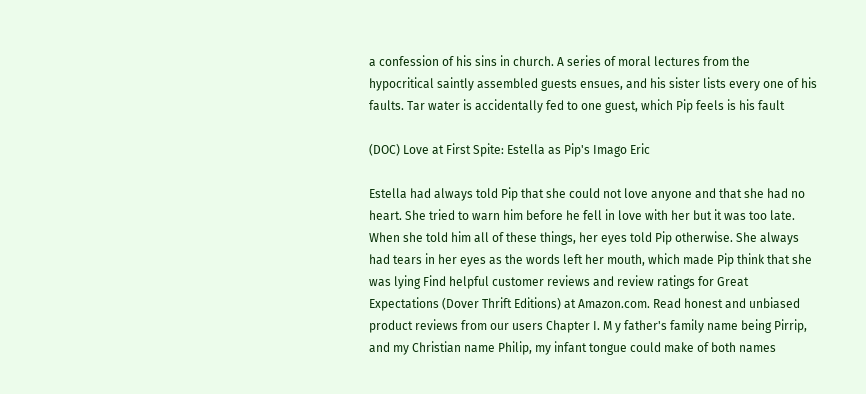a confession of his sins in church. A series of moral lectures from the hypocritical saintly assembled guests ensues, and his sister lists every one of his faults. Tar water is accidentally fed to one guest, which Pip feels is his fault

(DOC) Love at First Spite: Estella as Pip's Imago Eric

Estella had always told Pip that she could not love anyone and that she had no heart. She tried to warn him before he fell in love with her but it was too late. When she told him all of these things, her eyes told Pip otherwise. She always had tears in her eyes as the words left her mouth, which made Pip think that she was lying Find helpful customer reviews and review ratings for Great Expectations (Dover Thrift Editions) at Amazon.com. Read honest and unbiased product reviews from our users Chapter I. M y father's family name being Pirrip, and my Christian name Philip, my infant tongue could make of both names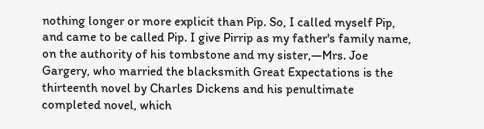nothing longer or more explicit than Pip. So, I called myself Pip, and came to be called Pip. I give Pirrip as my father's family name, on the authority of his tombstone and my sister,—Mrs. Joe Gargery, who married the blacksmith Great Expectations is the thirteenth novel by Charles Dickens and his penultimate completed novel, which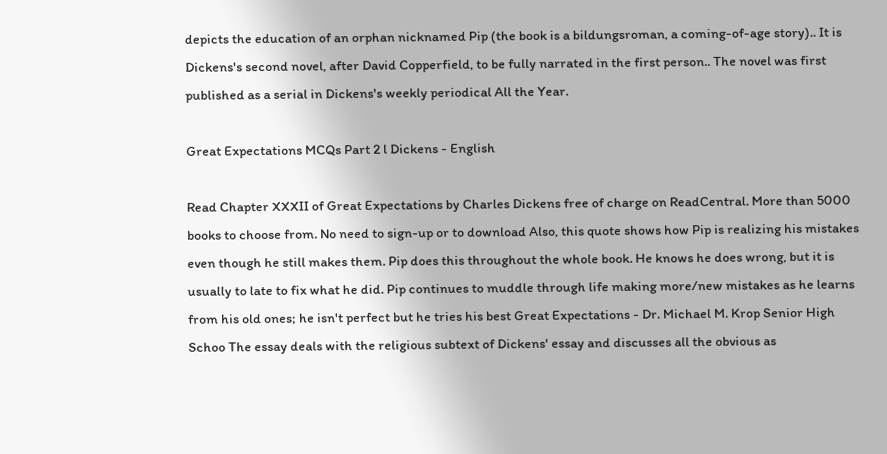depicts the education of an orphan nicknamed Pip (the book is a bildungsroman, a coming-of-age story).. It is Dickens's second novel, after David Copperfield, to be fully narrated in the first person.. The novel was first published as a serial in Dickens's weekly periodical All the Year.

Great Expectations MCQs Part 2 l Dickens - English

Read Chapter XXXII of Great Expectations by Charles Dickens free of charge on ReadCentral. More than 5000 books to choose from. No need to sign-up or to download Also, this quote shows how Pip is realizing his mistakes even though he still makes them. Pip does this throughout the whole book. He knows he does wrong, but it is usually to late to fix what he did. Pip continues to muddle through life making more/new mistakes as he learns from his old ones; he isn't perfect but he tries his best Great Expectations - Dr. Michael M. Krop Senior High Schoo The essay deals with the religious subtext of Dickens' essay and discusses all the obvious as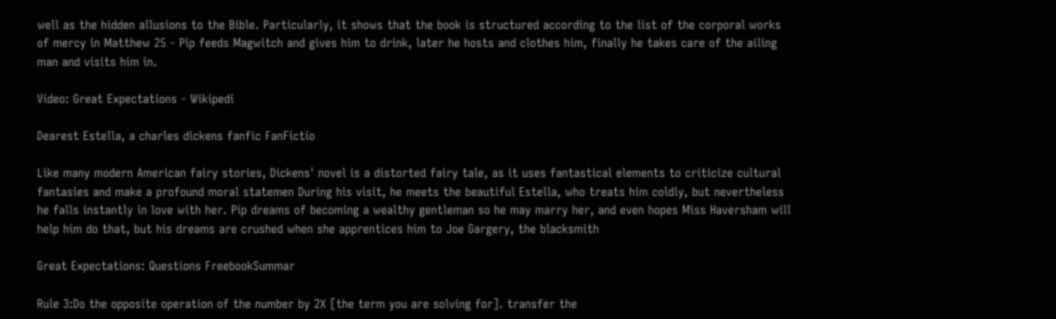well as the hidden allusions to the Bible. Particularly, it shows that the book is structured according to the list of the corporal works of mercy in Matthew 25 - Pip feeds Magwitch and gives him to drink, later he hosts and clothes him, finally he takes care of the ailing man and visits him in.

Video: Great Expectations - Wikipedi

Dearest Estella, a charles dickens fanfic FanFictio

Like many modern American fairy stories, Dickens' novel is a distorted fairy tale, as it uses fantastical elements to criticize cultural fantasies and make a profound moral statemen During his visit, he meets the beautiful Estella, who treats him coldly, but nevertheless he falls instantly in love with her. Pip dreams of becoming a wealthy gentleman so he may marry her, and even hopes Miss Haversham will help him do that, but his dreams are crushed when she apprentices him to Joe Gargery, the blacksmith

Great Expectations: Questions FreebookSummar

Rule 3:Do the opposite operation of the number by 2X [the term you are solving for]. transfer the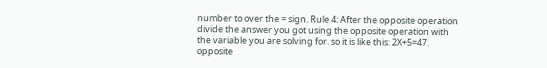number to over the = sign. Rule 4: After the opposite operation divide the answer you got using the opposite operation with the variable you are solving for. so it is like this: 2X+5=47. opposite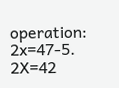operation: 2x=47-5. 2X=42